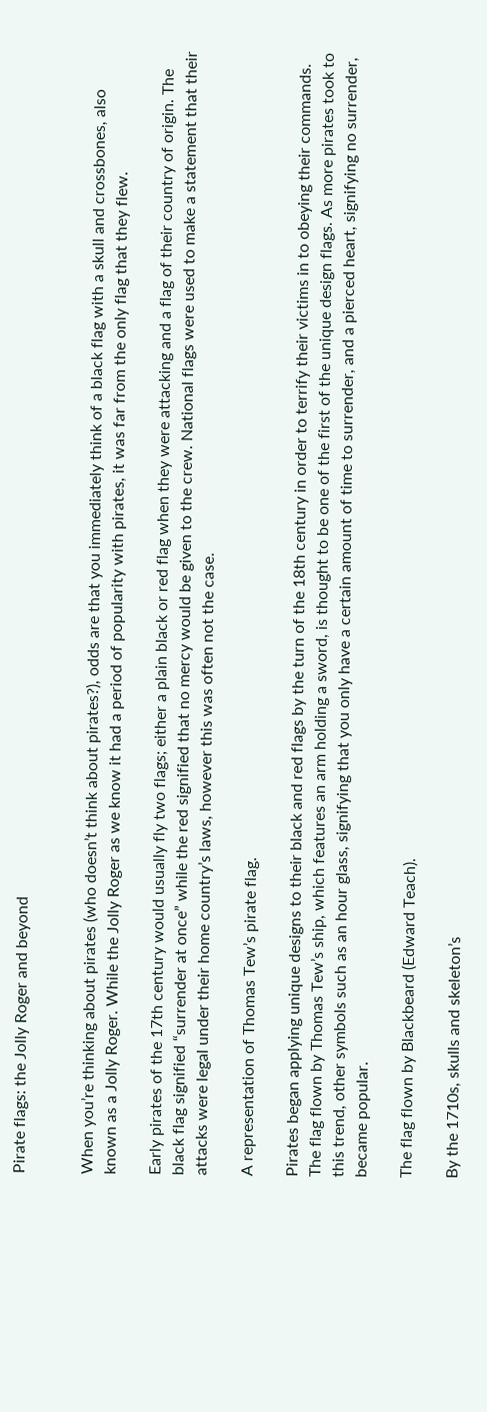Pirate flags: the Jolly Roger and beyond


When you’re thinking about pirates (who doesn’t think about pirates?), odds are that you immediately think of a black flag with a skull and crossbones, also known as a Jolly Roger. While the Jolly Roger as we know it had a period of popularity with pirates, it was far from the only flag that they flew.

Early pirates of the 17th century would usually fly two flags; either a plain black or red flag when they were attacking and a flag of their country of origin. The black flag signified “surrender at once” while the red signified that no mercy would be given to the crew. National flags were used to make a statement that their attacks were legal under their home country’s laws, however this was often not the case.

A representation of Thomas Tew’s pirate flag.

Pirates began applying unique designs to their black and red flags by the turn of the 18th century in order to terrify their victims in to obeying their commands. The flag flown by Thomas Tew’s ship, which features an arm holding a sword, is thought to be one of the first of the unique design flags. As more pirates took to this trend, other symbols such as an hour glass, signifying that you only have a certain amount of time to surrender, and a pierced heart, signifying no surrender, became popular.

The flag flown by Blackbeard (Edward Teach).

By the 1710s, skulls and skeleton’s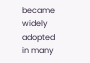became widely adopted in many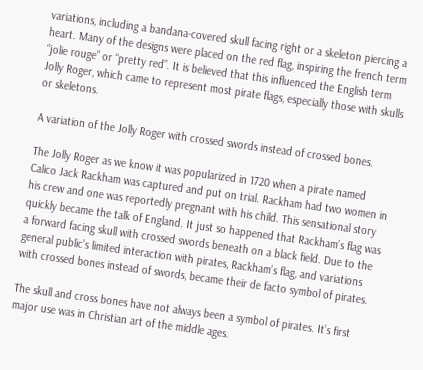variations, including a bandana-covered skull facing right or a skeleton piercing a heart. Many of the designs were placed on the red flag, inspiring the french term “jolie rouge” or “pretty red”. It is believed that this influenced the English term Jolly Roger, which came to represent most pirate flags, especially those with skulls or skeletons.

A variation of the Jolly Roger with crossed swords instead of crossed bones.

The Jolly Roger as we know it was popularized in 1720 when a pirate named Calico Jack Rackham was captured and put on trial. Rackham had two women in his crew and one was reportedly pregnant with his child. This sensational story quickly became the talk of England. It just so happened that Rackham’s flag was a forward facing skull with crossed swords beneath on a black field. Due to the general public’s limited interaction with pirates, Rackham’s flag, and variations with crossed bones instead of swords, became their de facto symbol of pirates.

The skull and cross bones have not always been a symbol of pirates. It’s first major use was in Christian art of the middle ages.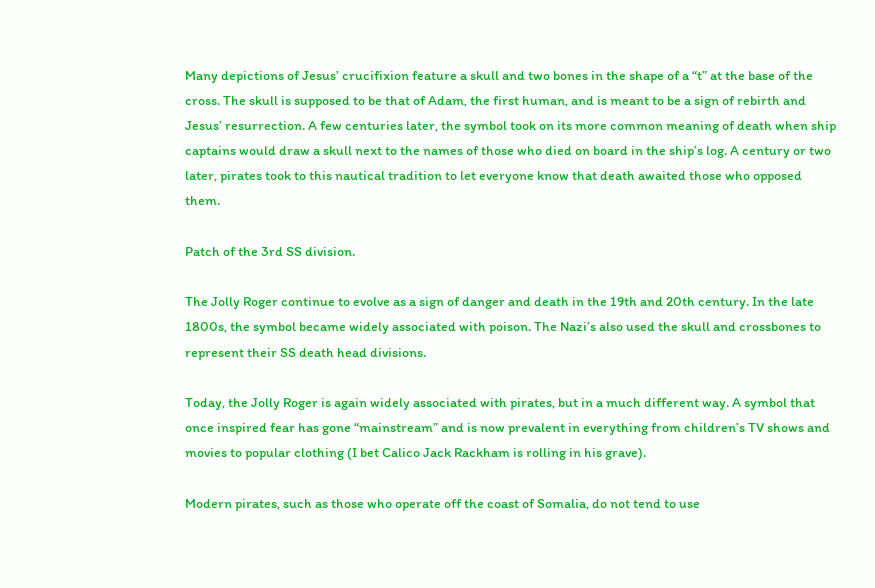Many depictions of Jesus’ crucifixion feature a skull and two bones in the shape of a “t” at the base of the cross. The skull is supposed to be that of Adam, the first human, and is meant to be a sign of rebirth and Jesus’ resurrection. A few centuries later, the symbol took on its more common meaning of death when ship captains would draw a skull next to the names of those who died on board in the ship’s log. A century or two later, pirates took to this nautical tradition to let everyone know that death awaited those who opposed them.

Patch of the 3rd SS division.

The Jolly Roger continue to evolve as a sign of danger and death in the 19th and 20th century. In the late 1800s, the symbol became widely associated with poison. The Nazi’s also used the skull and crossbones to represent their SS death head divisions.

Today, the Jolly Roger is again widely associated with pirates, but in a much different way. A symbol that once inspired fear has gone “mainstream” and is now prevalent in everything from children’s TV shows and movies to popular clothing (I bet Calico Jack Rackham is rolling in his grave).

Modern pirates, such as those who operate off the coast of Somalia, do not tend to use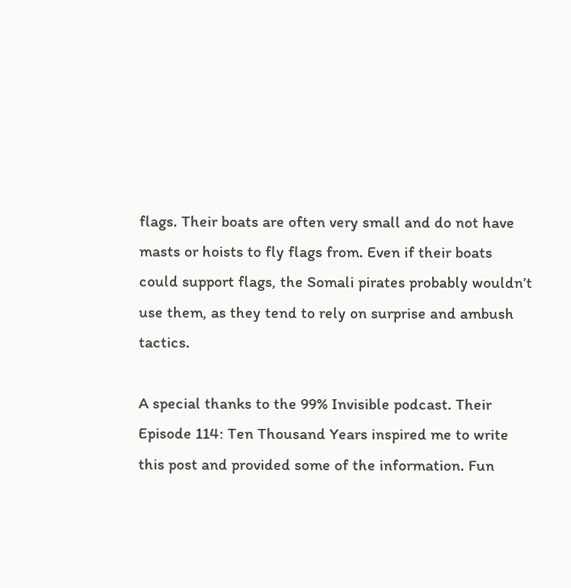flags. Their boats are often very small and do not have masts or hoists to fly flags from. Even if their boats could support flags, the Somali pirates probably wouldn’t use them, as they tend to rely on surprise and ambush tactics.

A special thanks to the 99% Invisible podcast. Their Episode 114: Ten Thousand Years inspired me to write this post and provided some of the information. Fun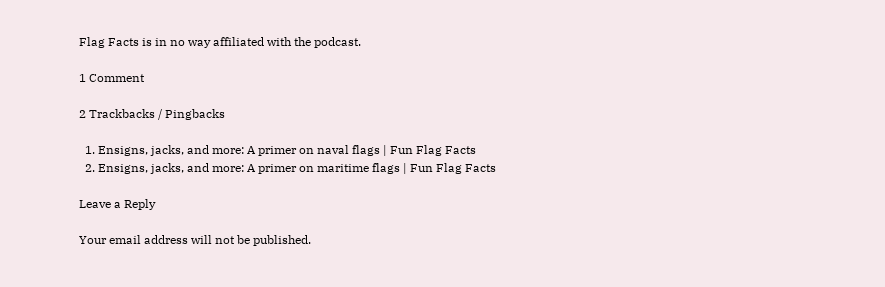Flag Facts is in no way affiliated with the podcast.

1 Comment

2 Trackbacks / Pingbacks

  1. Ensigns, jacks, and more: A primer on naval flags | Fun Flag Facts
  2. Ensigns, jacks, and more: A primer on maritime flags | Fun Flag Facts

Leave a Reply

Your email address will not be published.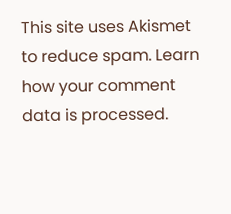This site uses Akismet to reduce spam. Learn how your comment data is processed.